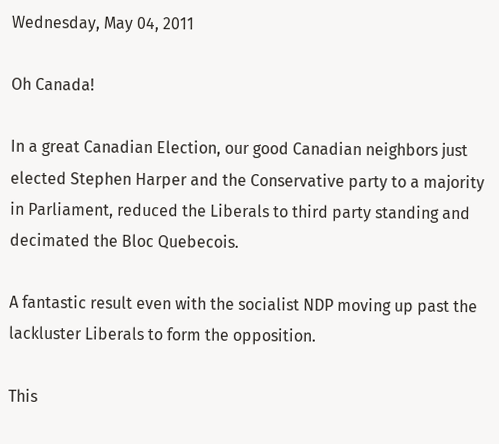Wednesday, May 04, 2011

Oh Canada!

In a great Canadian Election, our good Canadian neighbors just elected Stephen Harper and the Conservative party to a majority in Parliament, reduced the Liberals to third party standing and decimated the Bloc Quebecois.

A fantastic result even with the socialist NDP moving up past the lackluster Liberals to form the opposition.

This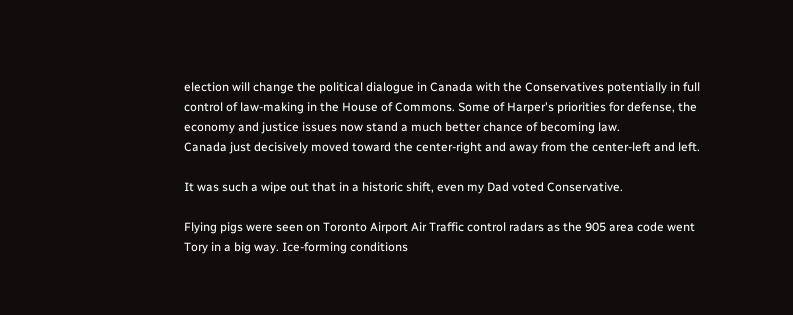election will change the political dialogue in Canada with the Conservatives potentially in full control of law-making in the House of Commons. Some of Harper's priorities for defense, the economy and justice issues now stand a much better chance of becoming law.
Canada just decisively moved toward the center-right and away from the center-left and left.

It was such a wipe out that in a historic shift, even my Dad voted Conservative.

Flying pigs were seen on Toronto Airport Air Traffic control radars as the 905 area code went Tory in a big way. Ice-forming conditions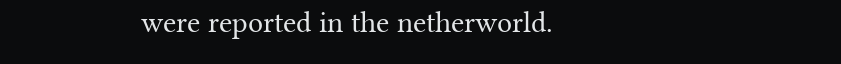were reported in the netherworld.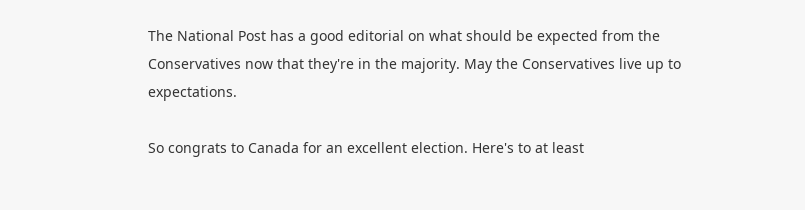The National Post has a good editorial on what should be expected from the Conservatives now that they're in the majority. May the Conservatives live up to expectations.

So congrats to Canada for an excellent election. Here's to at least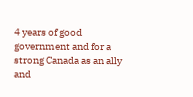4 years of good government and for a strong Canada as an ally and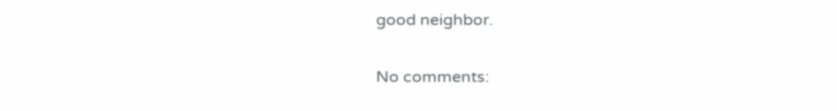good neighbor.

No comments: